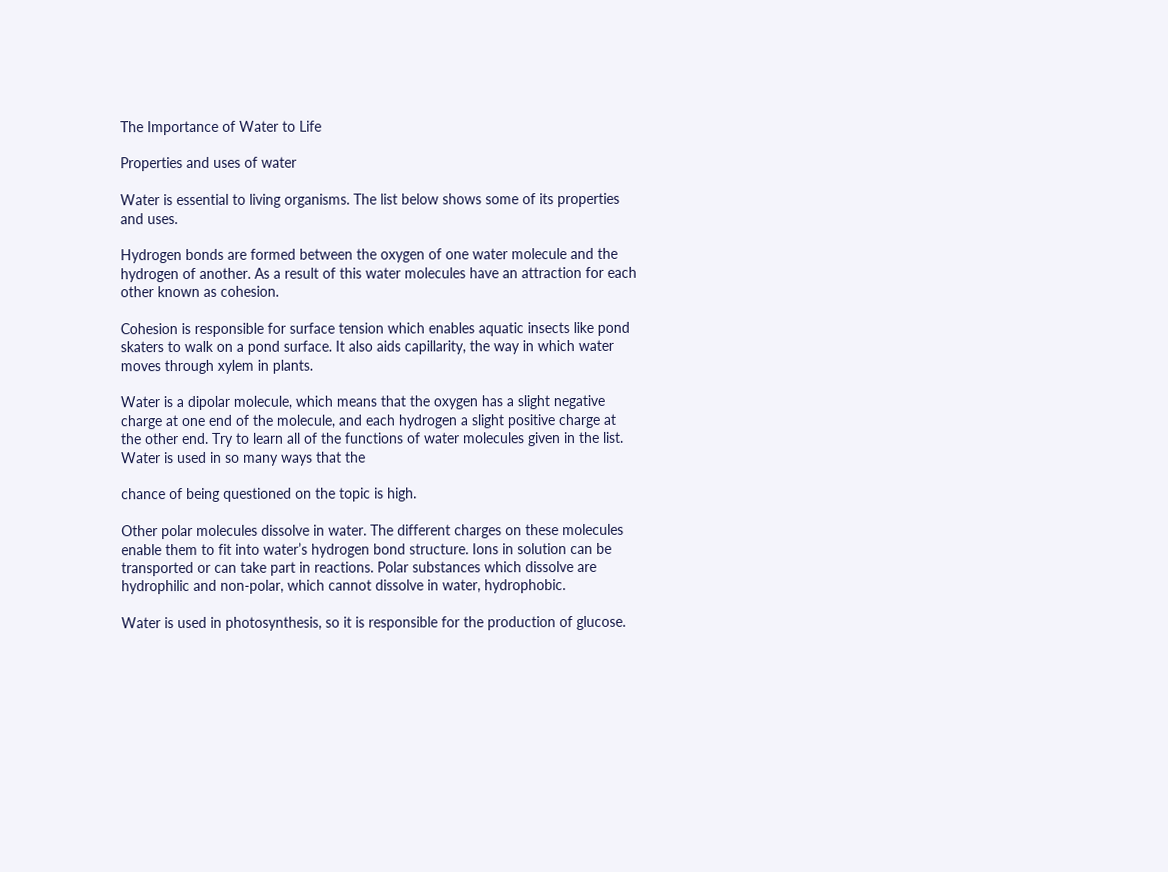The Importance of Water to Life

Properties and uses of water

Water is essential to living organisms. The list below shows some of its properties and uses.

Hydrogen bonds are formed between the oxygen of one water molecule and the hydrogen of another. As a result of this water molecules have an attraction for each other known as cohesion.

Cohesion is responsible for surface tension which enables aquatic insects like pond skaters to walk on a pond surface. It also aids capillarity, the way in which water moves through xylem in plants.

Water is a dipolar molecule, which means that the oxygen has a slight negative charge at one end of the molecule, and each hydrogen a slight positive charge at the other end. Try to learn all of the functions of water molecules given in the list. Water is used in so many ways that the

chance of being questioned on the topic is high.

Other polar molecules dissolve in water. The different charges on these molecules enable them to fit into water’s hydrogen bond structure. Ions in solution can be transported or can take part in reactions. Polar substances which dissolve are hydrophilic and non-polar, which cannot dissolve in water, hydrophobic.

Water is used in photosynthesis, so it is responsible for the production of glucose.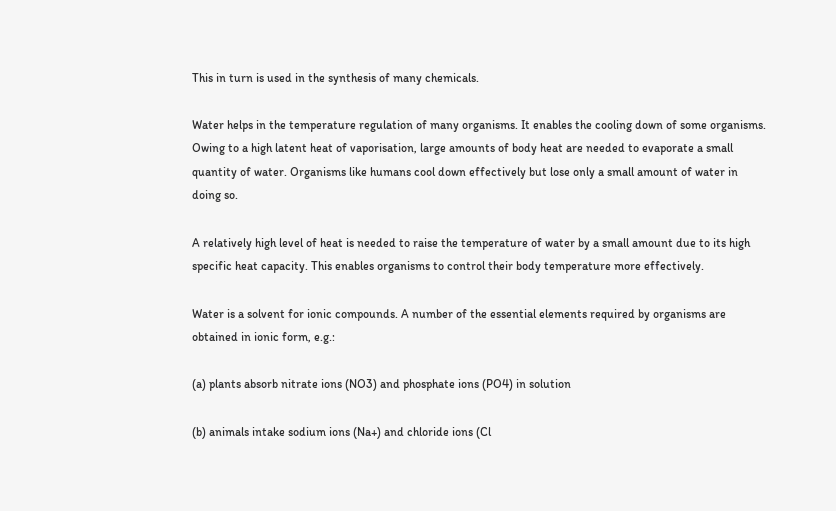This in turn is used in the synthesis of many chemicals.

Water helps in the temperature regulation of many organisms. It enables the cooling down of some organisms. Owing to a high latent heat of vaporisation, large amounts of body heat are needed to evaporate a small quantity of water. Organisms like humans cool down effectively but lose only a small amount of water in doing so.

A relatively high level of heat is needed to raise the temperature of water by a small amount due to its high specific heat capacity. This enables organisms to control their body temperature more effectively.

Water is a solvent for ionic compounds. A number of the essential elements required by organisms are obtained in ionic form, e.g.:

(a) plants absorb nitrate ions (NO3) and phosphate ions (PO4) in solution

(b) animals intake sodium ions (Na+) and chloride ions (Cl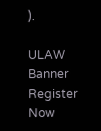).

ULAW Banner
Register Now